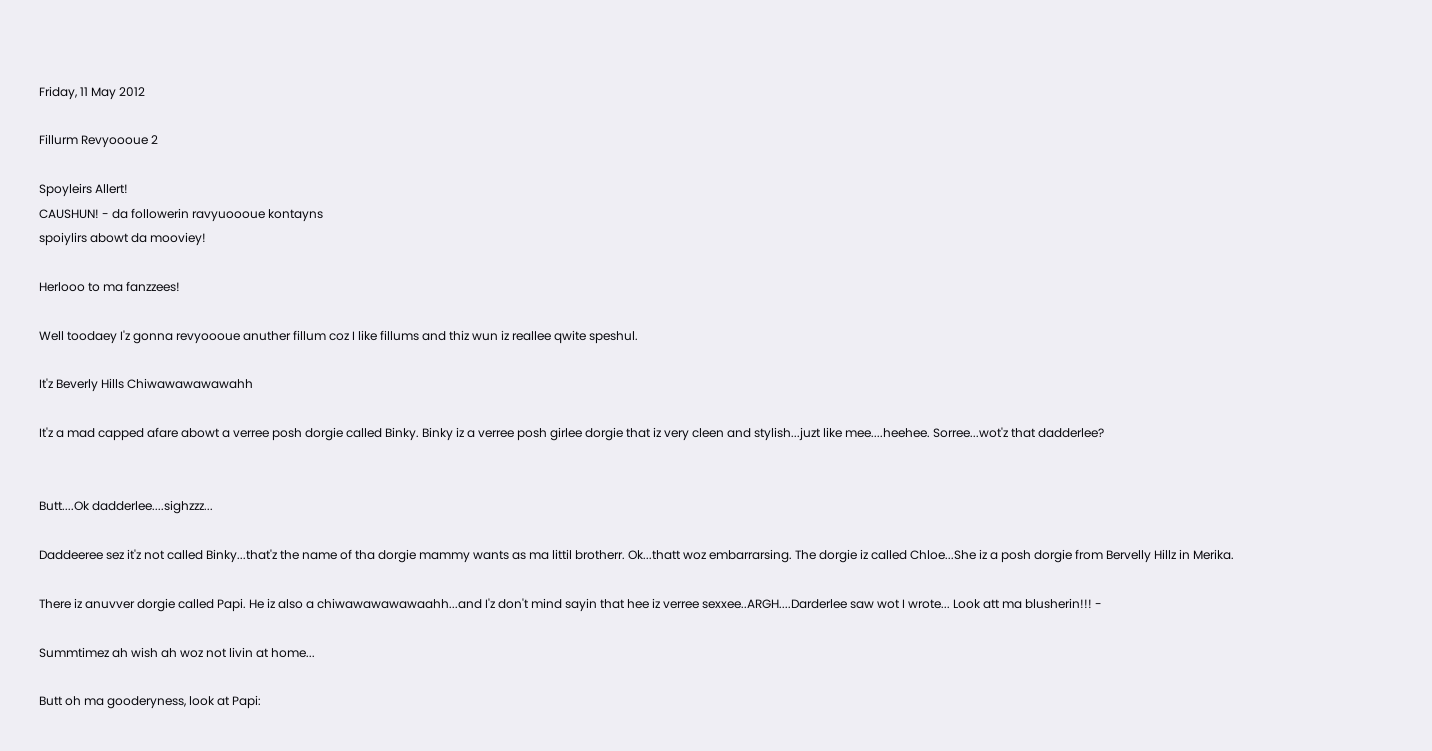Friday, 11 May 2012

Fillurm Revyoooue 2

Spoyleirs Allert!
CAUSHUN! - da followerin ravyuoooue kontayns
spoiylirs abowt da mooviey!

Herlooo to ma fanzzees!

Well toodaey I'z gonna revyoooue anuther fillum coz I like fillums and thiz wun iz reallee qwite speshul.

It'z Beverly Hills Chiwawawawawahh

It'z a mad capped afare abowt a verree posh dorgie called Binky. Binky iz a verree posh girlee dorgie that iz very cleen and stylish...juzt like mee....heehee. Sorree...wot'z that dadderlee?


Butt....Ok dadderlee....sighzzz...

Daddeeree sez it'z not called Binky...that'z the name of tha dorgie mammy wants as ma littil brotherr. Ok...thatt woz embarrarsing. The dorgie iz called Chloe...She iz a posh dorgie from Bervelly Hillz in Merika.

There iz anuvver dorgie called Papi. He iz also a chiwawawawawaahh...and I'z don't mind sayin that hee iz verree sexxee..ARGH....Darderlee saw wot I wrote... Look att ma blusherin!!! -

Summtimez ah wish ah woz not livin at home...

Butt oh ma gooderyness, look at Papi: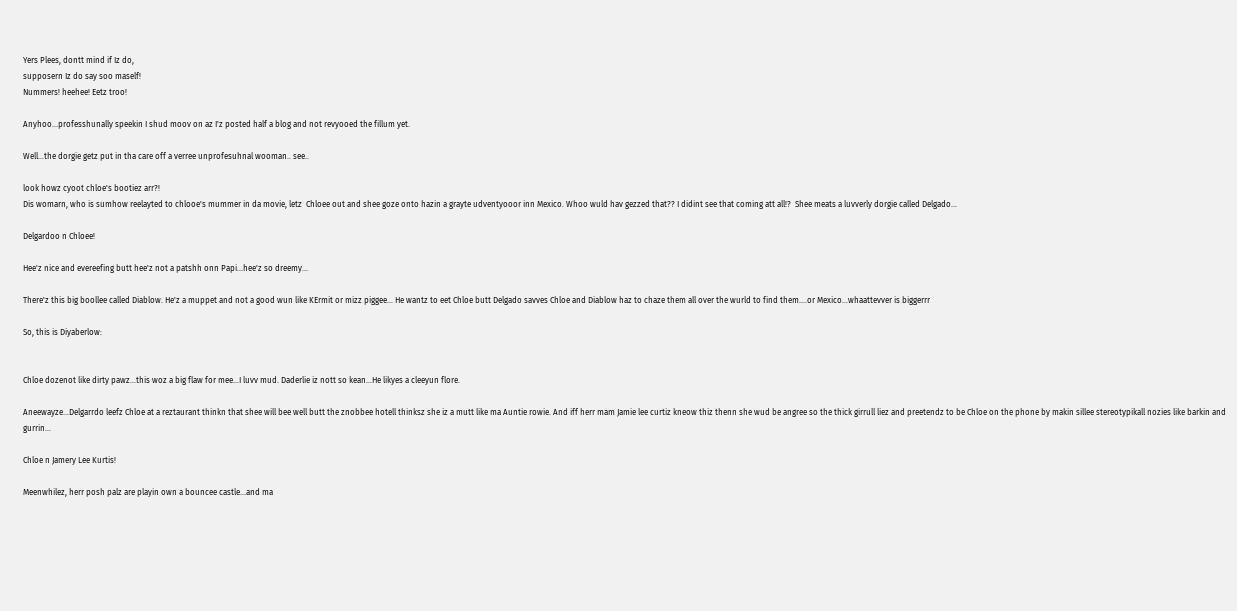Yers Plees, dontt mind if Iz do,
supposern Iz do say soo maself!
Nummers! heehee! Eetz troo!

Anyhoo...professhunally speekin I shud moov on az I'z posted half a blog and not revyooed the fillum yet.

Well...the dorgie getz put in tha care off a verree unprofesuhnal wooman.. see..

look howz cyoot chloe's bootiez arr?!
Dis womarn, who is sumhow reelayted to chlooe's mummer in da movie, letz  Chloee out and shee goze onto hazin a grayte udventyooor inn Mexico. Whoo wuld hav gezzed that?? I didint see that coming att all!?  Shee meats a luvverly dorgie called Delgado...

Delgardoo n Chloee!

Hee'z nice and evereefing butt hee'z not a patshh onn Papi...hee'z so dreemy...

There'z this big boollee called Diablow. He'z a muppet and not a good wun like KErmit or mizz piggee... He wantz to eet Chloe butt Delgado savves Chloe and Diablow haz to chaze them all over the wurld to find them....or Mexico...whaattevver is biggerrr

So, this is Diyaberlow:


Chloe dozenot like dirty pawz...this woz a big flaw for mee...I luvv mud. Daderlie iz nott so kean...He likyes a cleeyun flore.

Aneewayze...Delgarrdo leefz Chloe at a reztaurant thinkn that shee will bee well butt the znobbee hotell thinksz she iz a mutt like ma Auntie rowie. And iff herr mam Jamie lee curtiz kneow thiz thenn she wud be angree so the thick girrull liez and preetendz to be Chloe on the phone by makin sillee stereotypikall nozies like barkin and gurrin...

Chloe n Jamery Lee Kurtis!

Meenwhilez, herr posh palz are playin own a bouncee castle...and ma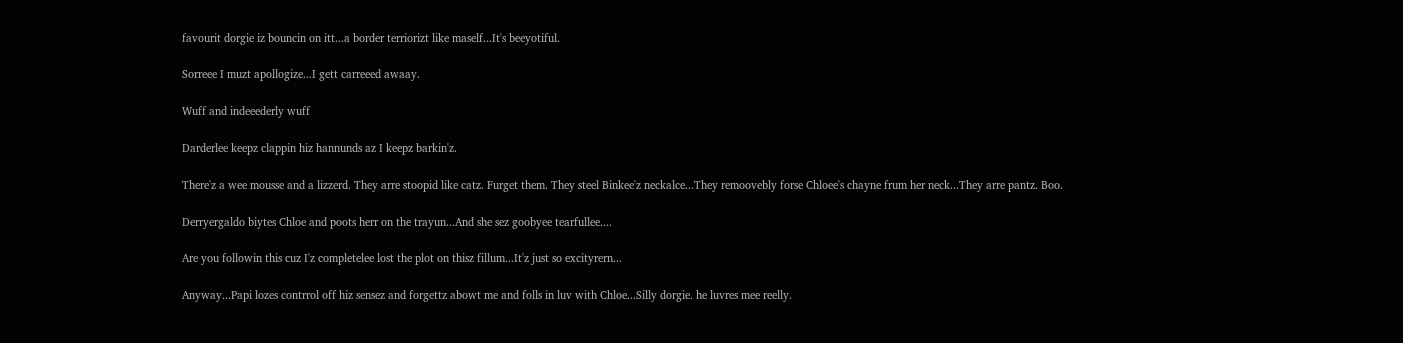favourit dorgie iz bouncin on itt...a border terriorizt like maself...It's beeyotiful.

Sorreee I muzt apollogize...I gett carreeed awaay.

Wuff and indeeederly wuff

Darderlee keepz clappin hiz hannunds az I keepz barkin'z.

There'z a wee mousse and a lizzerd. They arre stoopid like catz. Furget them. They steel Binkee'z neckalce...They remoovebly forse Chloee's chayne frum her neck...They arre pantz. Boo.

Derryergaldo biytes Chloe and poots herr on the trayun...And she sez goobyee tearfullee....

Are you followin this cuz I'z completelee lost the plot on thisz fillum...It'z just so excityrern...

Anyway...Papi lozes contrrol off hiz sensez and forgettz abowt me and folls in luv with Chloe...Silly dorgie. he luvres mee reelly.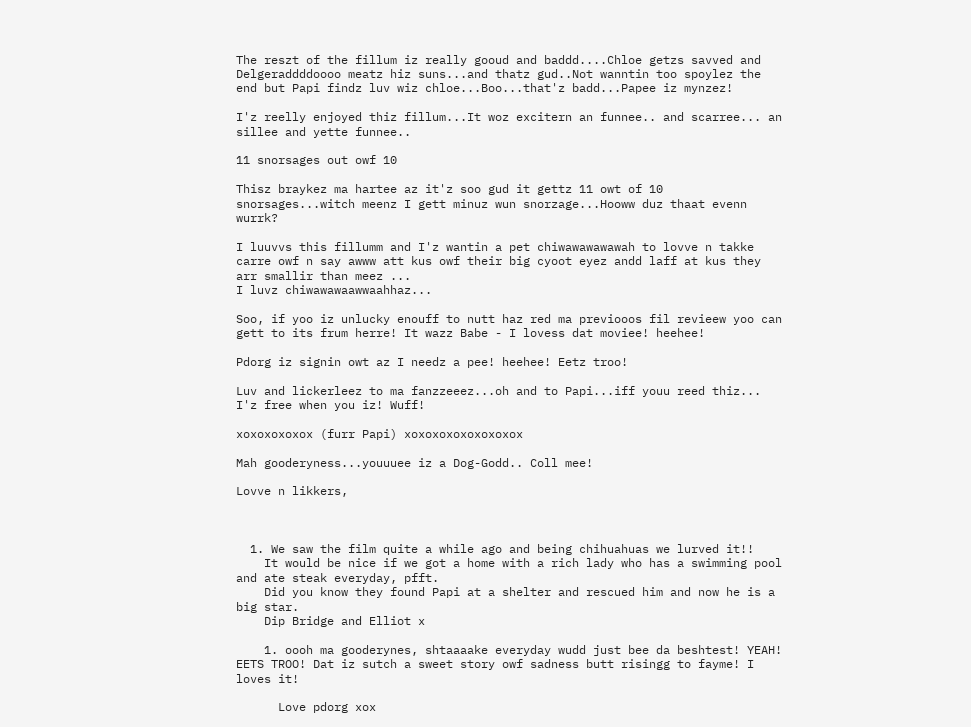The reszt of the fillum iz really gooud and baddd....Chloe getzs savved and Delgeraddddoooo meatz hiz suns...and thatz gud..Not wanntin too spoylez the end but Papi findz luv wiz chloe...Boo...that'z badd...Papee iz mynzez!

I'z reelly enjoyed thiz fillum...It woz excitern an funnee.. and scarree... an sillee and yette funnee..

11 snorsages out owf 10

Thisz braykez ma hartee az it'z soo gud it gettz 11 owt of 10 snorsages...witch meenz I gett minuz wun snorzage...Hooww duz thaat evenn wurrk?

I luuvvs this fillumm and I'z wantin a pet chiwawawawawah to lovve n takke carre owf n say awww att kus owf their big cyoot eyez andd laff at kus they arr smallir than meez ...
I luvz chiwawawaawwaahhaz...

Soo, if yoo iz unlucky enouff to nutt haz red ma previooos fil revieew yoo can gett to its frum herre! It wazz Babe - I lovess dat moviee! heehee!

Pdorg iz signin owt az I needz a pee! heehee! Eetz troo!

Luv and lickerleez to ma fanzzeeez...oh and to Papi...iff youu reed thiz... I'z free when you iz! Wuff!

xoxoxoxoxox (furr Papi) xoxoxoxoxoxoxoxox

Mah gooderyness...youuuee iz a Dog-Godd.. Coll mee!

Lovve n likkers,



  1. We saw the film quite a while ago and being chihuahuas we lurved it!!
    It would be nice if we got a home with a rich lady who has a swimming pool and ate steak everyday, pfft.
    Did you know they found Papi at a shelter and rescued him and now he is a big star.
    Dip Bridge and Elliot x

    1. oooh ma gooderynes, shtaaaake everyday wudd just bee da beshtest! YEAH! EETS TROO! Dat iz sutch a sweet story owf sadness butt risingg to fayme! I loves it!

      Love pdorg xox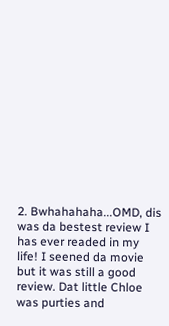2. Bwhahahaha...OMD, dis was da bestest review I has ever readed in my life! I seened da movie but it was still a good review. Dat little Chloe was purties and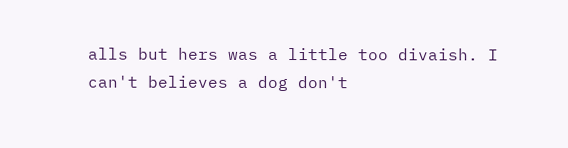alls but hers was a little too divaish. I can't believes a dog don't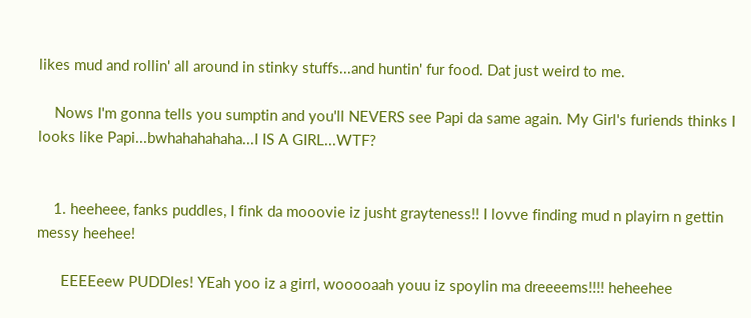likes mud and rollin' all around in stinky stuffs...and huntin' fur food. Dat just weird to me.

    Nows I'm gonna tells you sumptin and you'll NEVERS see Papi da same again. My Girl's furiends thinks I looks like Papi...bwhahahahaha...I IS A GIRL...WTF?


    1. heeheee, fanks puddles, I fink da mooovie iz jusht grayteness!! I lovve finding mud n playirn n gettin messy heehee!

      EEEEeew PUDDles! YEah yoo iz a girrl, wooooaah youu iz spoylin ma dreeeems!!!! heheehee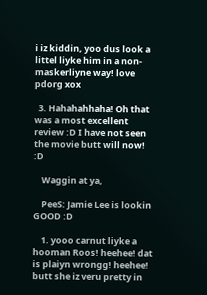i iz kiddin, yoo dus look a littel liyke him in a non-maskerliyne way! love pdorg xox

  3. Hahahahhaha! Oh that was a most excellent review :D I have not seen the movie butt will now! :D

    Waggin at ya,

    PeeS: Jamie Lee is lookin GOOD :D

    1. yooo carnut liyke a hooman Roos! heehee! dat is plaiyn wrongg! heehee! butt she iz veru pretty in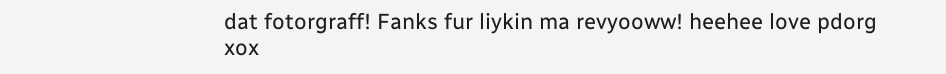dat fotorgraff! Fanks fur liykin ma revyooww! heehee love pdorg xox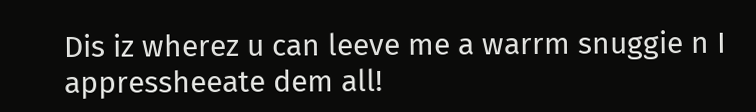Dis iz wherez u can leeve me a warrm snuggie n I appressheeate dem all!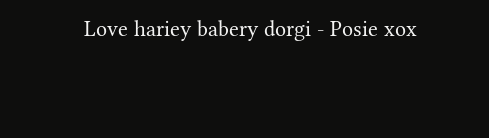Love hariey babery dorgi - Posie xox